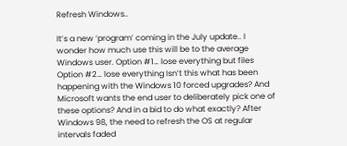Refresh Windows..

It’s a new ‘program’ coming in the July update.. I wonder how much use this will be to the average Windows user. Option #1… lose everything but files Option #2… lose everything Isn’t this what has been happening with the Windows 10 forced upgrades? And Microsoft wants the end user to deliberately pick one of these options? And in a bid to do what exactly? After Windows 98, the need to refresh the OS at regular intervals faded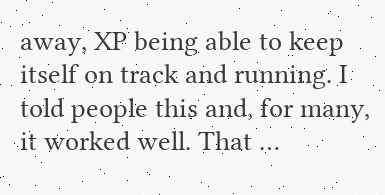away, XP being able to keep itself on track and running. I told people this and, for many, it worked well. That …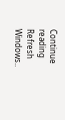Continue reading Refresh Windows..